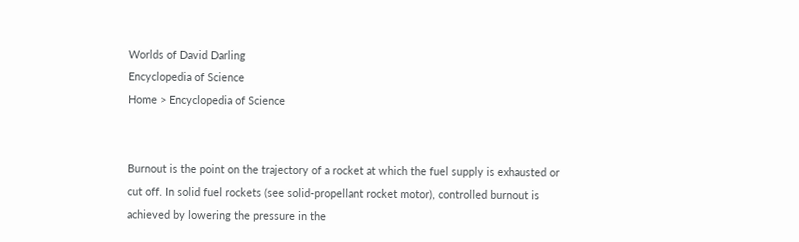Worlds of David Darling
Encyclopedia of Science
Home > Encyclopedia of Science


Burnout is the point on the trajectory of a rocket at which the fuel supply is exhausted or cut off. In solid fuel rockets (see solid-propellant rocket motor), controlled burnout is achieved by lowering the pressure in the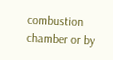combustion chamber or by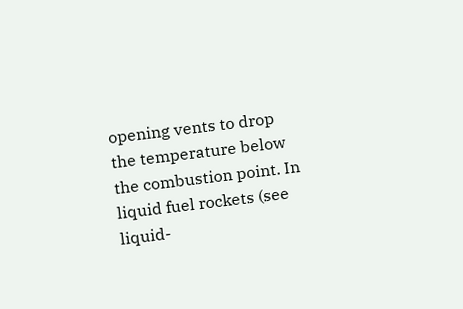opening vents to drop the temperature below the combustion point. In liquid fuel rockets (see liquid-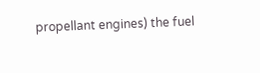propellant engines) the fuel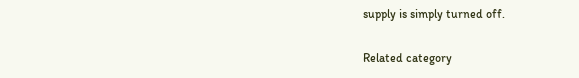supply is simply turned off.

Related category